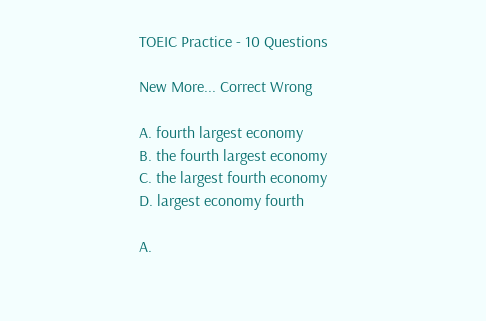TOEIC Practice - 10 Questions

New More... Correct Wrong

A. fourth largest economy
B. the fourth largest economy
C. the largest fourth economy
D. largest economy fourth

A.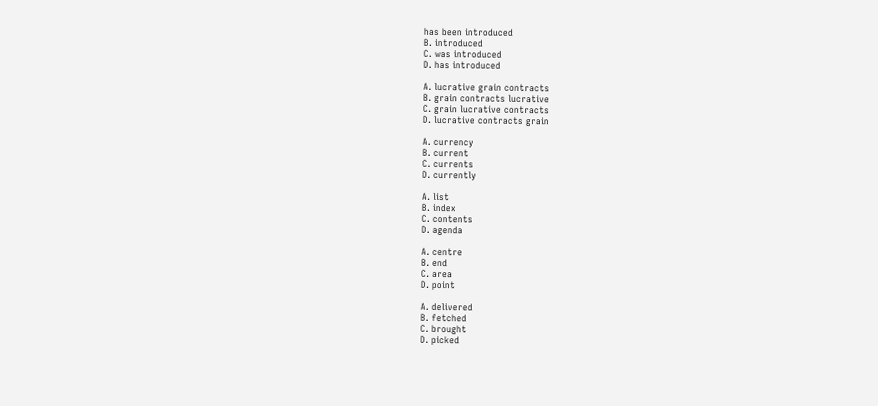has been introduced
B. introduced
C. was introduced
D. has introduced

A. lucrative grain contracts
B. grain contracts lucrative
C. grain lucrative contracts
D. lucrative contracts grain

A. currency
B. current
C. currents
D. currently

A. list
B. index
C. contents
D. agenda

A. centre
B. end
C. area
D. point

A. delivered
B. fetched
C. brought
D. picked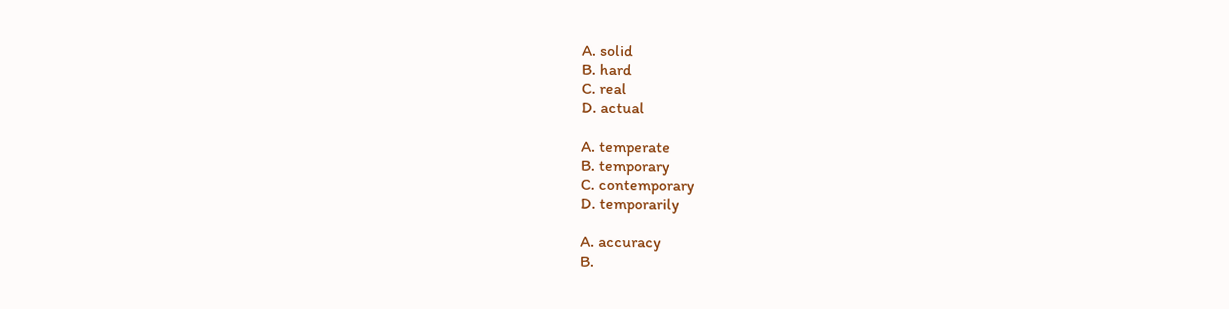A. solid
B. hard
C. real
D. actual

A. temperate
B. temporary
C. contemporary
D. temporarily

A. accuracy
B.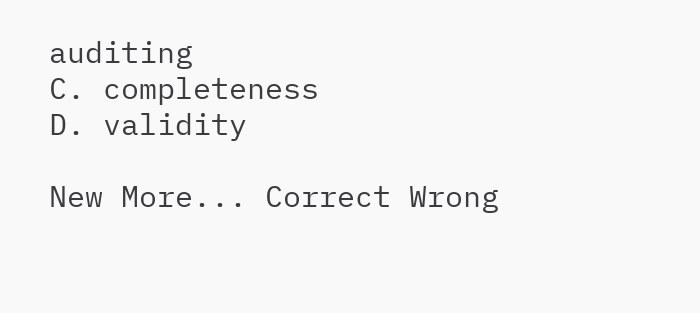auditing
C. completeness
D. validity

New More... Correct Wrong